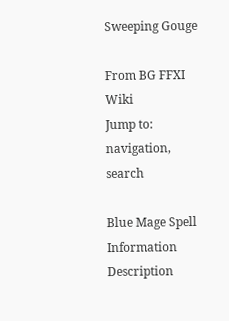Sweeping Gouge

From BG FFXI Wiki
Jump to: navigation, search

Blue Mage Spell Information
Description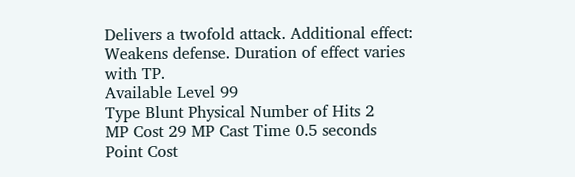Delivers a twofold attack. Additional effect: Weakens defense. Duration of effect varies with TP.
Available Level 99
Type Blunt Physical Number of Hits 2
MP Cost 29 MP Cast Time 0.5 seconds
Point Cost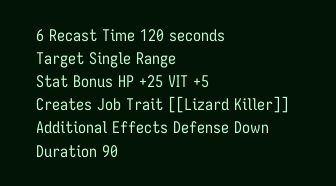6 Recast Time 120 seconds
Target Single Range
Stat Bonus HP +25 VIT +5
Creates Job Trait [[Lizard Killer]]
Additional Effects Defense Down Duration 90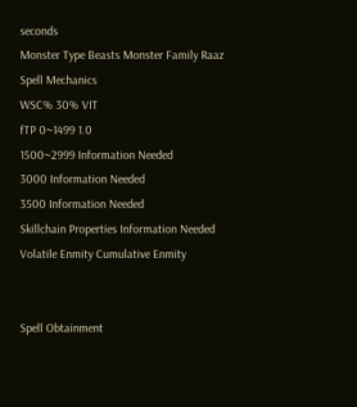seconds
Monster Type Beasts Monster Family Raaz
Spell Mechanics
WSC% 30% VIT
fTP 0~1499 1.0
1500~2999 Information Needed
3000 Information Needed
3500 Information Needed
Skillchain Properties Information Needed
Volatile Enmity Cumulative Enmity


Spell Obtainment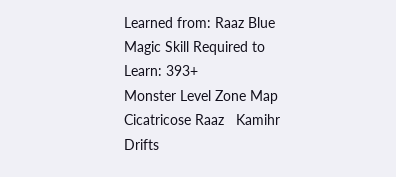Learned from: Raaz Blue Magic Skill Required to Learn: 393+
Monster Level Zone Map
Cicatricose Raaz   Kamihr Drifts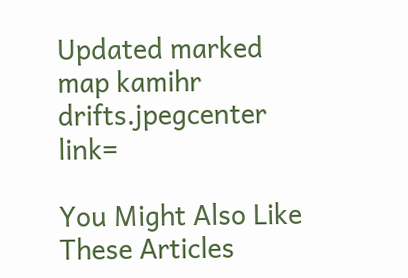Updated marked map kamihr drifts.jpegcenter link=

You Might Also Like These Articles